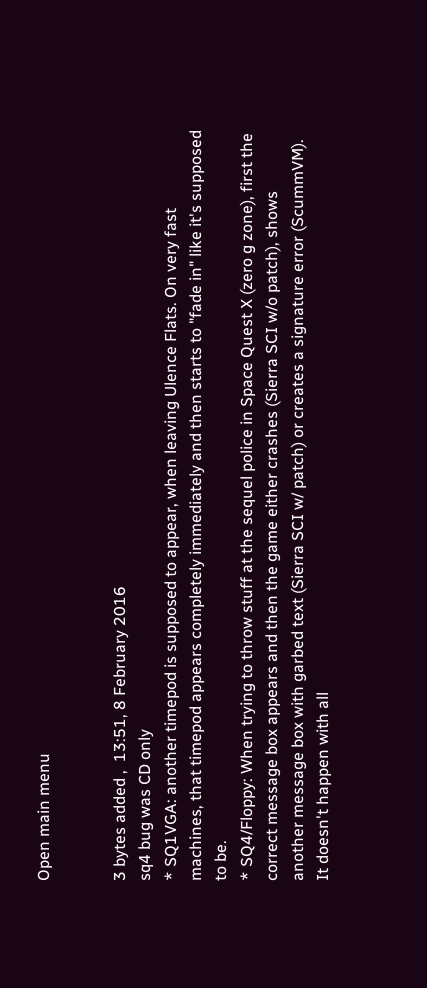Open main menu


3 bytes added ,  13:51, 8 February 2016
sq4 bug was CD only
* SQ1VGA: another timepod is supposed to appear, when leaving Ulence Flats. On very fast machines, that timepod appears completely immediately and then starts to "fade in" like it's supposed to be.
* SQ4/Floppy: When trying to throw stuff at the sequel police in Space Quest X (zero g zone), first the correct message box appears and then the game either crashes (Sierra SCI w/o patch), shows another message box with garbed text (Sierra SCI w/ patch) or creates a signature error (ScummVM). It doesn't happen with all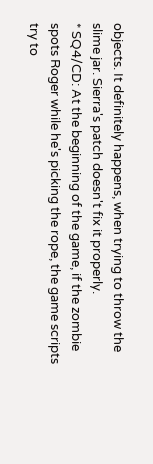objects. It definitely happens, when trying to throw the slime jar. Sierra's patch doesn't fix it properly.
* SQ4/CD: At the beginning of the game, if the zombie spots Roger while he's picking the rope, the game scripts try to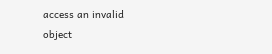access an invalid object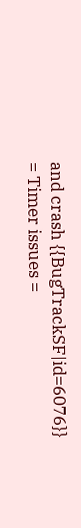and crash {{BugTrackSF|id=6076}}
= Timer issues =